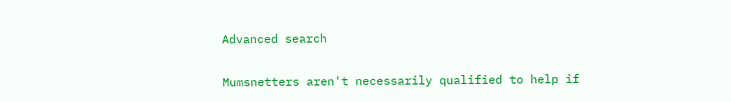Advanced search

Mumsnetters aren't necessarily qualified to help if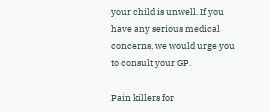your child is unwell. If you have any serious medical concerns, we would urge you to consult your GP.

Pain killers for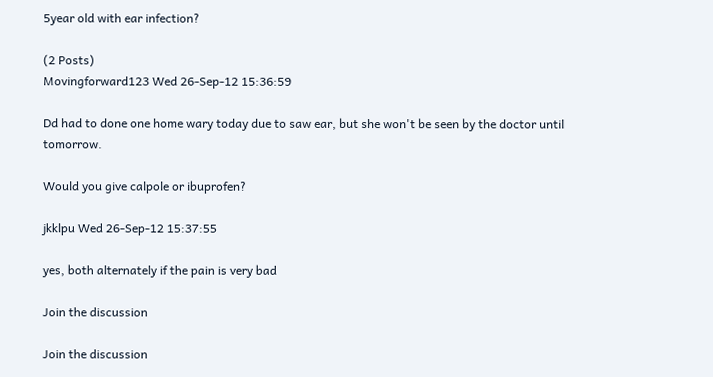5year old with ear infection?

(2 Posts)
Movingforward123 Wed 26-Sep-12 15:36:59

Dd had to done one home wary today due to saw ear, but she won't be seen by the doctor until tomorrow.

Would you give calpole or ibuprofen?

jkklpu Wed 26-Sep-12 15:37:55

yes, both alternately if the pain is very bad

Join the discussion

Join the discussion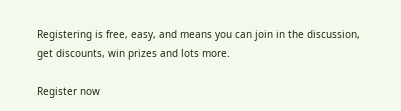Registering is free, easy, and means you can join in the discussion, get discounts, win prizes and lots more.

Register now